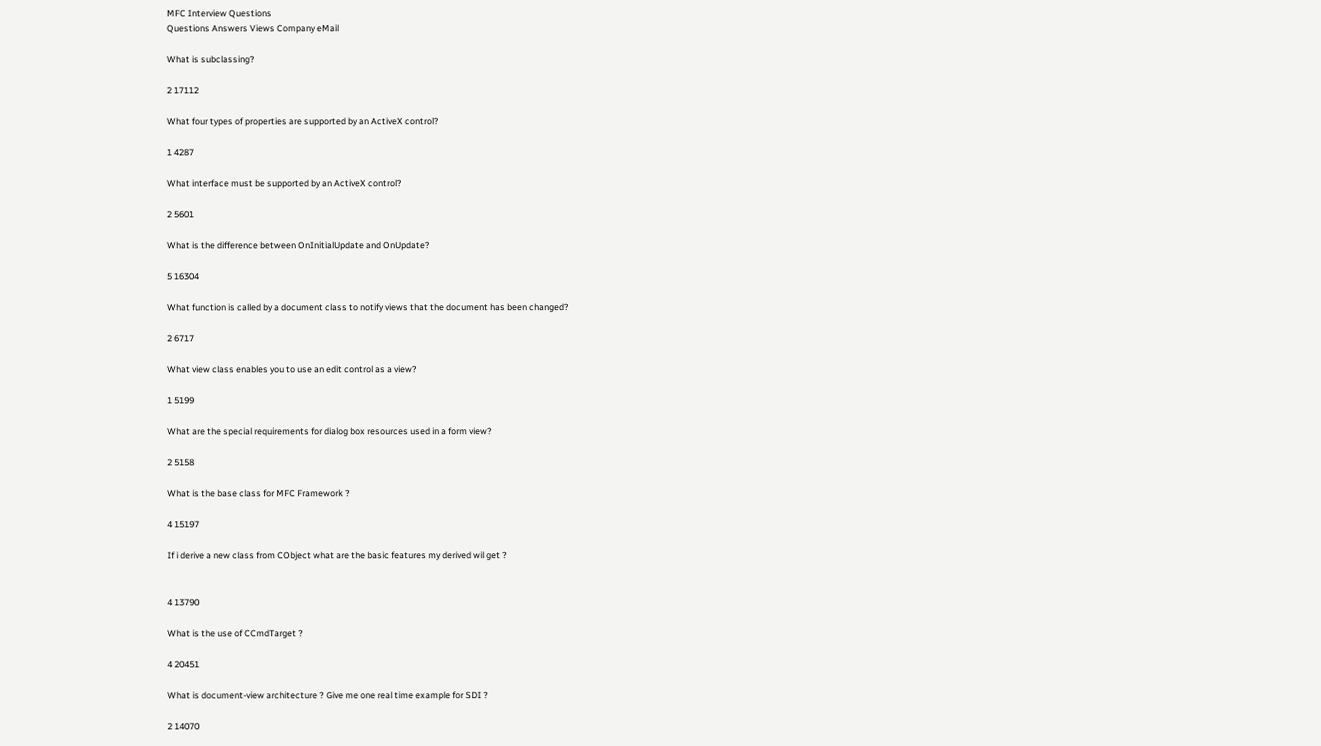MFC Interview Questions
Questions Answers Views Company eMail

What is subclassing?

2 17112

What four types of properties are supported by an ActiveX control?

1 4287

What interface must be supported by an ActiveX control?

2 5601

What is the difference between OnInitialUpdate and OnUpdate?

5 16304

What function is called by a document class to notify views that the document has been changed?

2 6717

What view class enables you to use an edit control as a view?

1 5199

What are the special requirements for dialog box resources used in a form view?

2 5158

What is the base class for MFC Framework ?

4 15197

If i derive a new class from CObject what are the basic features my derived wil get ?


4 13790

What is the use of CCmdTarget ?

4 20451

What is document-view architecture ? Give me one real time example for SDI ?

2 14070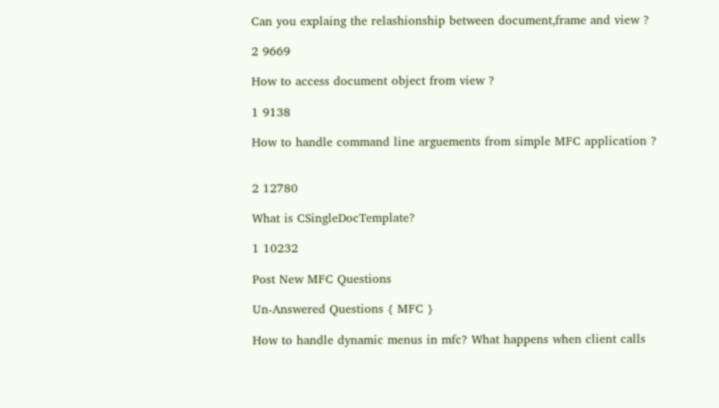Can you explaing the relashionship between document,frame and view ?

2 9669

How to access document object from view ?

1 9138

How to handle command line arguements from simple MFC application ?


2 12780

What is CSingleDocTemplate?

1 10232

Post New MFC Questions

Un-Answered Questions { MFC }

How to handle dynamic menus in mfc? What happens when client calls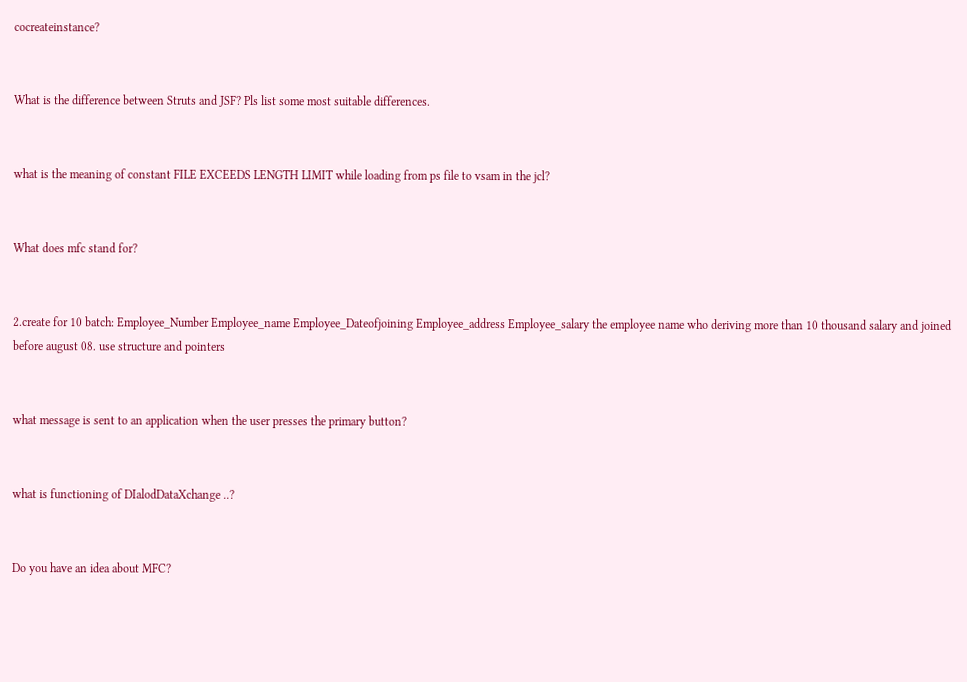cocreateinstance?


What is the difference between Struts and JSF? Pls list some most suitable differences.


what is the meaning of constant FILE EXCEEDS LENGTH LIMIT while loading from ps file to vsam in the jcl?


What does mfc stand for?


2.create for 10 batch: Employee_Number Employee_name Employee_Dateofjoining Employee_address Employee_salary the employee name who deriving more than 10 thousand salary and joined before august 08. use structure and pointers


what message is sent to an application when the user presses the primary button?


what is functioning of DIalodDataXchange ..?


Do you have an idea about MFC?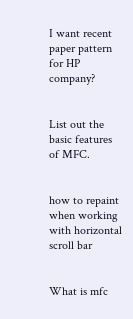I want recent paper pattern for HP company?


List out the basic features of MFC.


how to repaint when working with horizontal scroll bar


What is mfc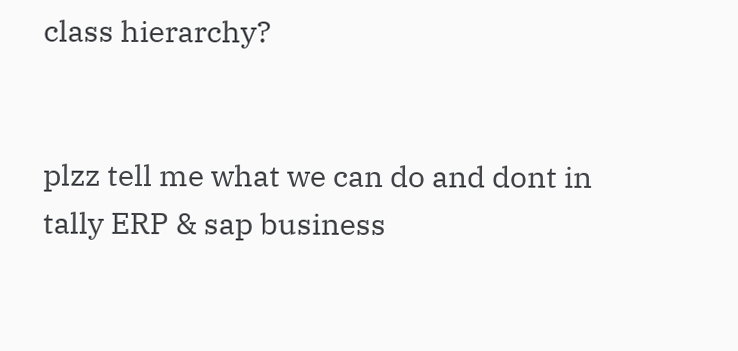class hierarchy?


plzz tell me what we can do and dont in tally ERP & sap business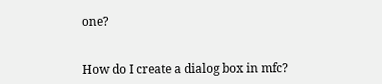one?


How do I create a dialog box in mfc?